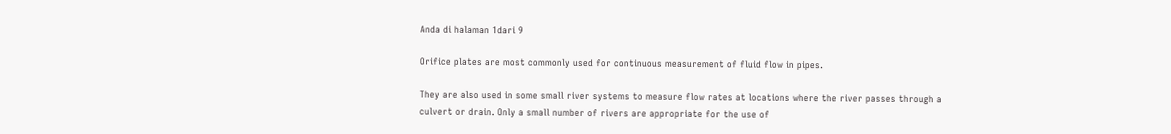Anda di halaman 1dari 9

Orifice plates are most commonly used for continuous measurement of fluid flow in pipes.

They are also used in some small river systems to measure flow rates at locations where the river passes through a culvert or drain. Only a small number of rivers are appropriate for the use of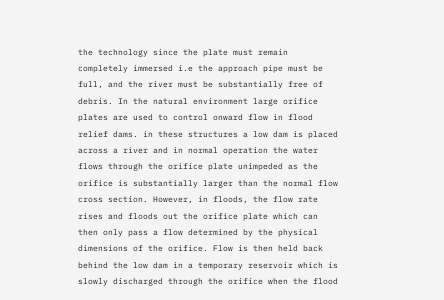the technology since the plate must remain completely immersed i.e the approach pipe must be full, and the river must be substantially free of debris. In the natural environment large orifice plates are used to control onward flow in flood relief dams. in these structures a low dam is placed across a river and in normal operation the water flows through the orifice plate unimpeded as the orifice is substantially larger than the normal flow cross section. However, in floods, the flow rate rises and floods out the orifice plate which can then only pass a flow determined by the physical dimensions of the orifice. Flow is then held back behind the low dam in a temporary reservoir which is slowly discharged through the orifice when the flood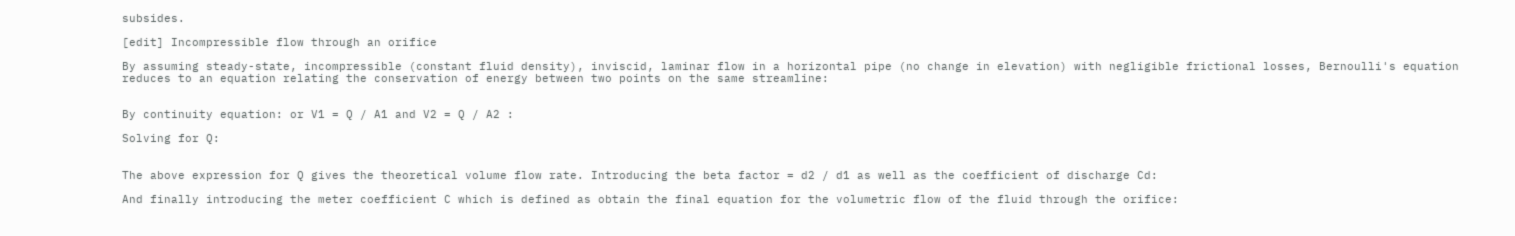subsides.

[edit] Incompressible flow through an orifice

By assuming steady-state, incompressible (constant fluid density), inviscid, laminar flow in a horizontal pipe (no change in elevation) with negligible frictional losses, Bernoulli's equation reduces to an equation relating the conservation of energy between two points on the same streamline:


By continuity equation: or V1 = Q / A1 and V2 = Q / A2 :

Solving for Q:


The above expression for Q gives the theoretical volume flow rate. Introducing the beta factor = d2 / d1 as well as the coefficient of discharge Cd:

And finally introducing the meter coefficient C which is defined as obtain the final equation for the volumetric flow of the fluid through the orifice: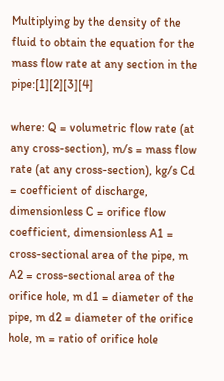Multiplying by the density of the fluid to obtain the equation for the mass flow rate at any section in the pipe:[1][2][3][4]

where: Q = volumetric flow rate (at any cross-section), m/s = mass flow rate (at any cross-section), kg/s Cd = coefficient of discharge, dimensionless C = orifice flow coefficient, dimensionless A1 = cross-sectional area of the pipe, m A2 = cross-sectional area of the orifice hole, m d1 = diameter of the pipe, m d2 = diameter of the orifice hole, m = ratio of orifice hole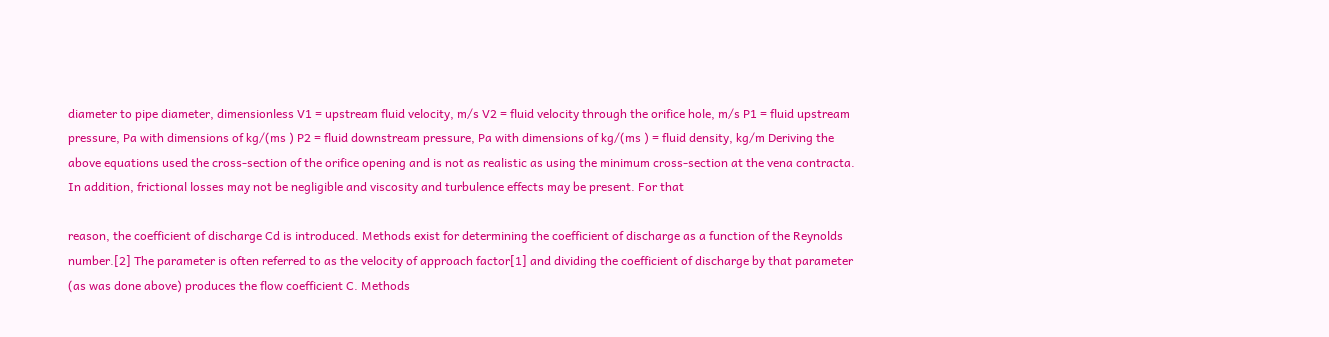diameter to pipe diameter, dimensionless V1 = upstream fluid velocity, m/s V2 = fluid velocity through the orifice hole, m/s P1 = fluid upstream pressure, Pa with dimensions of kg/(ms ) P2 = fluid downstream pressure, Pa with dimensions of kg/(ms ) = fluid density, kg/m Deriving the above equations used the cross-section of the orifice opening and is not as realistic as using the minimum cross-section at the vena contracta. In addition, frictional losses may not be negligible and viscosity and turbulence effects may be present. For that

reason, the coefficient of discharge Cd is introduced. Methods exist for determining the coefficient of discharge as a function of the Reynolds number.[2] The parameter is often referred to as the velocity of approach factor[1] and dividing the coefficient of discharge by that parameter (as was done above) produces the flow coefficient C. Methods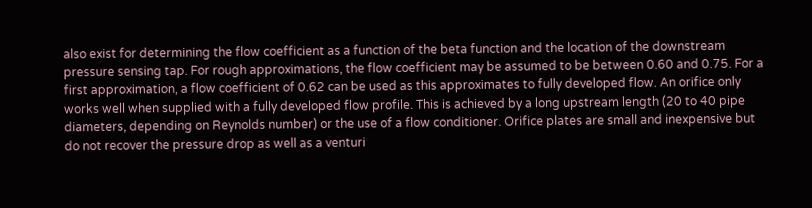also exist for determining the flow coefficient as a function of the beta function and the location of the downstream pressure sensing tap. For rough approximations, the flow coefficient may be assumed to be between 0.60 and 0.75. For a first approximation, a flow coefficient of 0.62 can be used as this approximates to fully developed flow. An orifice only works well when supplied with a fully developed flow profile. This is achieved by a long upstream length (20 to 40 pipe diameters, depending on Reynolds number) or the use of a flow conditioner. Orifice plates are small and inexpensive but do not recover the pressure drop as well as a venturi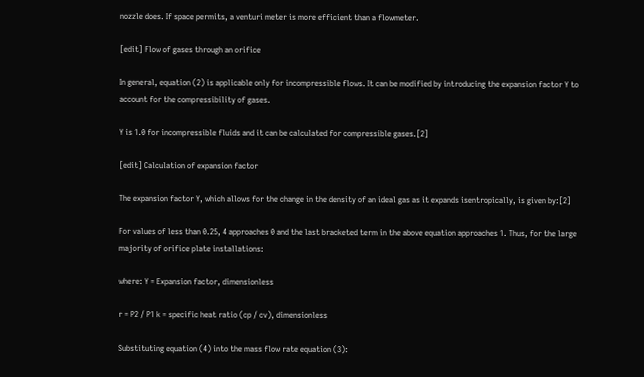nozzle does. If space permits, a venturi meter is more efficient than a flowmeter.

[edit] Flow of gases through an orifice

In general, equation (2) is applicable only for incompressible flows. It can be modified by introducing the expansion factor Y to account for the compressibility of gases.

Y is 1.0 for incompressible fluids and it can be calculated for compressible gases.[2]

[edit] Calculation of expansion factor

The expansion factor Y, which allows for the change in the density of an ideal gas as it expands isentropically, is given by:[2]

For values of less than 0.25, 4 approaches 0 and the last bracketed term in the above equation approaches 1. Thus, for the large majority of orifice plate installations:

where: Y = Expansion factor, dimensionless

r = P2 / P1 k = specific heat ratio (cp / cv), dimensionless

Substituting equation (4) into the mass flow rate equation (3):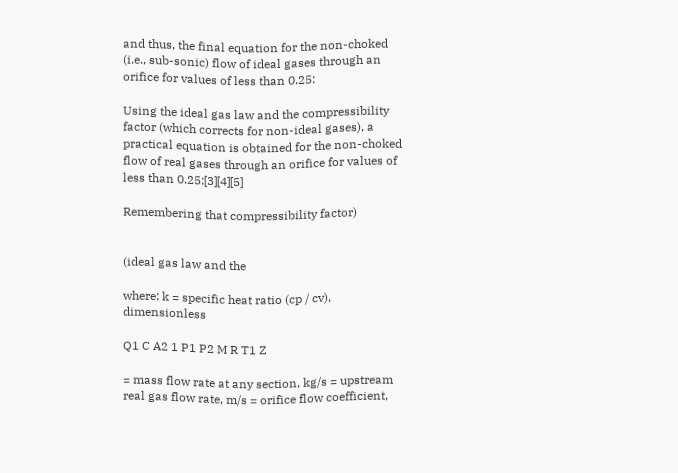and thus, the final equation for the non-choked (i.e., sub-sonic) flow of ideal gases through an orifice for values of less than 0.25:

Using the ideal gas law and the compressibility factor (which corrects for non-ideal gases), a practical equation is obtained for the non-choked flow of real gases through an orifice for values of less than 0.25:[3][4][5]

Remembering that compressibility factor)


(ideal gas law and the

where: k = specific heat ratio (cp / cv), dimensionless

Q1 C A2 1 P1 P2 M R T1 Z

= mass flow rate at any section, kg/s = upstream real gas flow rate, m/s = orifice flow coefficient,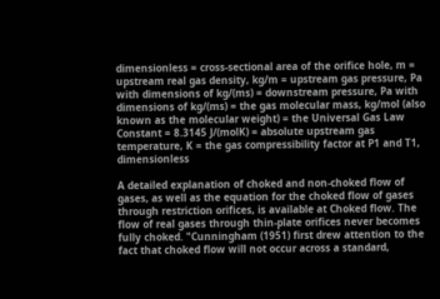dimensionless = cross-sectional area of the orifice hole, m = upstream real gas density, kg/m = upstream gas pressure, Pa with dimensions of kg/(ms) = downstream pressure, Pa with dimensions of kg/(ms) = the gas molecular mass, kg/mol (also known as the molecular weight) = the Universal Gas Law Constant = 8.3145 J/(molK) = absolute upstream gas temperature, K = the gas compressibility factor at P1 and T1, dimensionless

A detailed explanation of choked and non-choked flow of gases, as well as the equation for the choked flow of gases through restriction orifices, is available at Choked flow. The flow of real gases through thin-plate orifices never becomes fully choked. "Cunningham (1951) first drew attention to the fact that choked flow will not occur across a standard,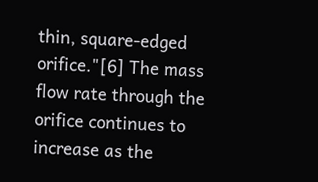thin, square-edged orifice."[6] The mass flow rate through the orifice continues to increase as the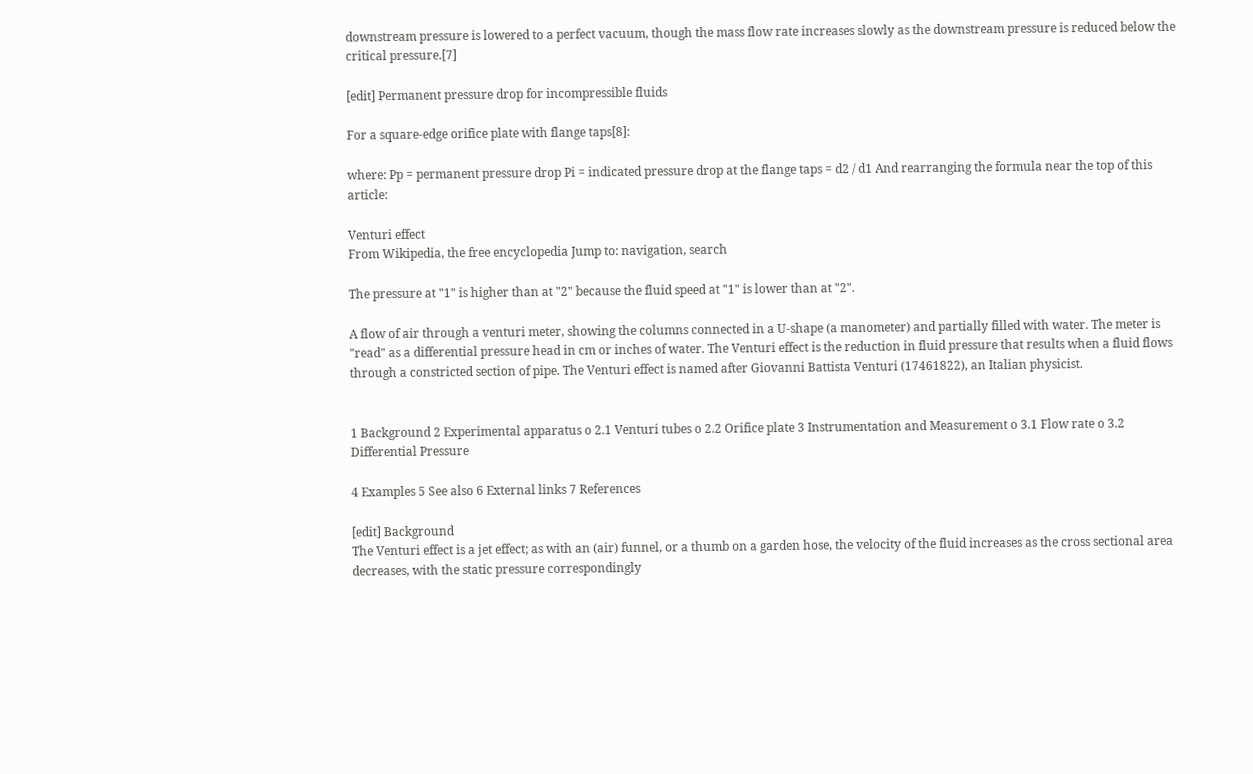downstream pressure is lowered to a perfect vacuum, though the mass flow rate increases slowly as the downstream pressure is reduced below the critical pressure.[7]

[edit] Permanent pressure drop for incompressible fluids

For a square-edge orifice plate with flange taps[8]:

where: Pp = permanent pressure drop Pi = indicated pressure drop at the flange taps = d2 / d1 And rearranging the formula near the top of this article:

Venturi effect
From Wikipedia, the free encyclopedia Jump to: navigation, search

The pressure at "1" is higher than at "2" because the fluid speed at "1" is lower than at "2".

A flow of air through a venturi meter, showing the columns connected in a U-shape (a manometer) and partially filled with water. The meter is "read" as a differential pressure head in cm or inches of water. The Venturi effect is the reduction in fluid pressure that results when a fluid flows through a constricted section of pipe. The Venturi effect is named after Giovanni Battista Venturi (17461822), an Italian physicist.


1 Background 2 Experimental apparatus o 2.1 Venturi tubes o 2.2 Orifice plate 3 Instrumentation and Measurement o 3.1 Flow rate o 3.2 Differential Pressure

4 Examples 5 See also 6 External links 7 References

[edit] Background
The Venturi effect is a jet effect; as with an (air) funnel, or a thumb on a garden hose, the velocity of the fluid increases as the cross sectional area decreases, with the static pressure correspondingly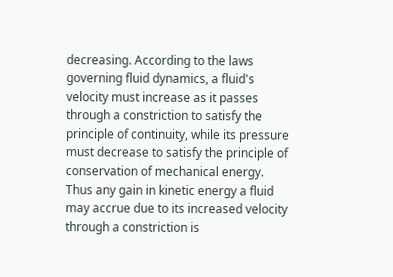decreasing. According to the laws governing fluid dynamics, a fluid's velocity must increase as it passes through a constriction to satisfy the principle of continuity, while its pressure must decrease to satisfy the principle of conservation of mechanical energy. Thus any gain in kinetic energy a fluid may accrue due to its increased velocity through a constriction is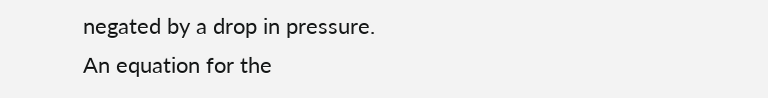negated by a drop in pressure. An equation for the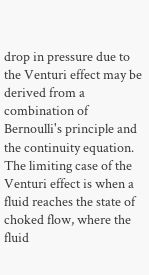drop in pressure due to the Venturi effect may be derived from a combination of Bernoulli's principle and the continuity equation. The limiting case of the Venturi effect is when a fluid reaches the state of choked flow, where the fluid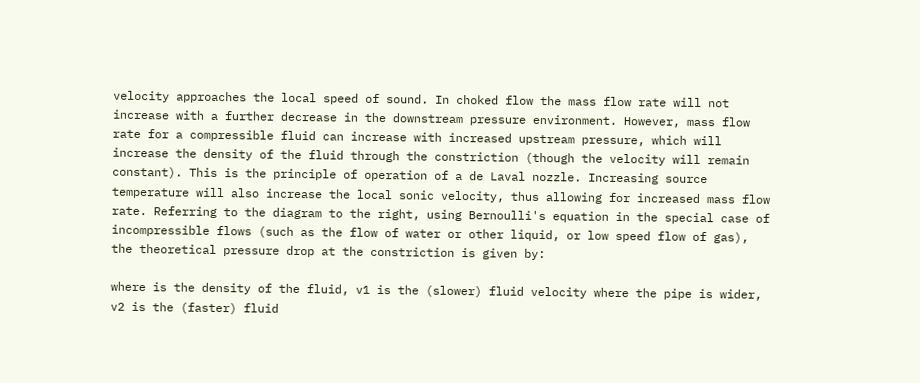velocity approaches the local speed of sound. In choked flow the mass flow rate will not increase with a further decrease in the downstream pressure environment. However, mass flow rate for a compressible fluid can increase with increased upstream pressure, which will increase the density of the fluid through the constriction (though the velocity will remain constant). This is the principle of operation of a de Laval nozzle. Increasing source temperature will also increase the local sonic velocity, thus allowing for increased mass flow rate. Referring to the diagram to the right, using Bernoulli's equation in the special case of incompressible flows (such as the flow of water or other liquid, or low speed flow of gas), the theoretical pressure drop at the constriction is given by:

where is the density of the fluid, v1 is the (slower) fluid velocity where the pipe is wider, v2 is the (faster) fluid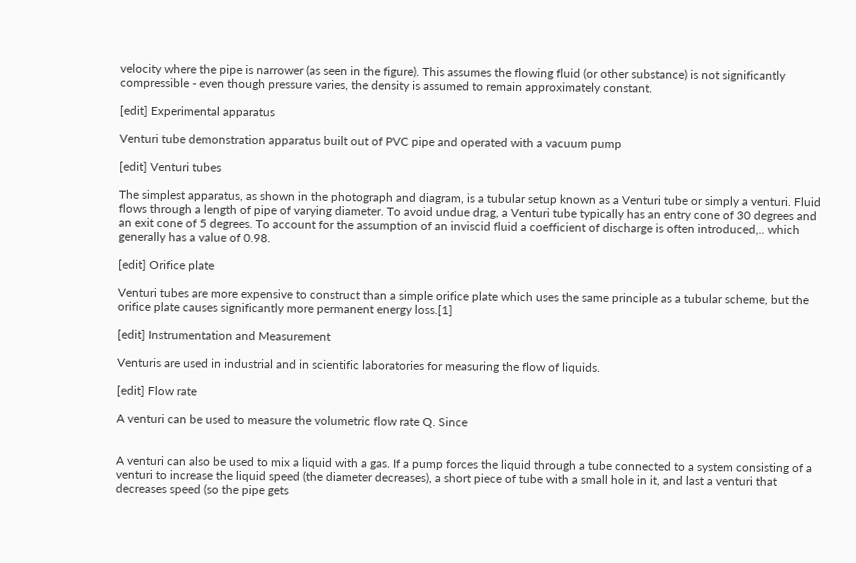velocity where the pipe is narrower (as seen in the figure). This assumes the flowing fluid (or other substance) is not significantly compressible - even though pressure varies, the density is assumed to remain approximately constant.

[edit] Experimental apparatus

Venturi tube demonstration apparatus built out of PVC pipe and operated with a vacuum pump

[edit] Venturi tubes

The simplest apparatus, as shown in the photograph and diagram, is a tubular setup known as a Venturi tube or simply a venturi. Fluid flows through a length of pipe of varying diameter. To avoid undue drag, a Venturi tube typically has an entry cone of 30 degrees and an exit cone of 5 degrees. To account for the assumption of an inviscid fluid a coefficient of discharge is often introduced,.. which generally has a value of 0.98.

[edit] Orifice plate

Venturi tubes are more expensive to construct than a simple orifice plate which uses the same principle as a tubular scheme, but the orifice plate causes significantly more permanent energy loss.[1]

[edit] Instrumentation and Measurement

Venturis are used in industrial and in scientific laboratories for measuring the flow of liquids.

[edit] Flow rate

A venturi can be used to measure the volumetric flow rate Q. Since


A venturi can also be used to mix a liquid with a gas. If a pump forces the liquid through a tube connected to a system consisting of a venturi to increase the liquid speed (the diameter decreases), a short piece of tube with a small hole in it, and last a venturi that decreases speed (so the pipe gets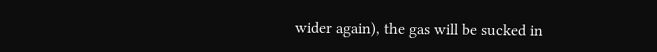wider again), the gas will be sucked in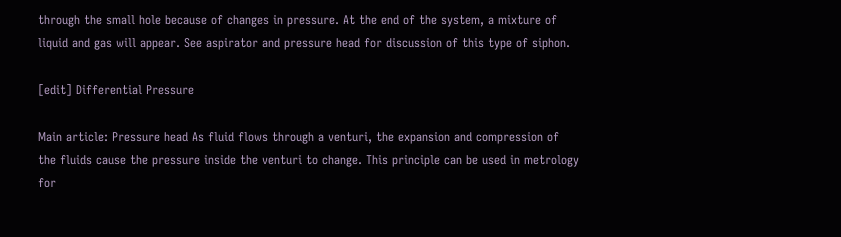through the small hole because of changes in pressure. At the end of the system, a mixture of liquid and gas will appear. See aspirator and pressure head for discussion of this type of siphon.

[edit] Differential Pressure

Main article: Pressure head As fluid flows through a venturi, the expansion and compression of the fluids cause the pressure inside the venturi to change. This principle can be used in metrology for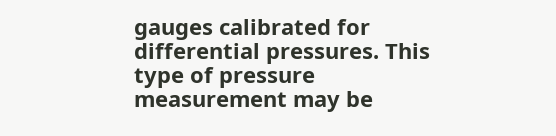gauges calibrated for differential pressures. This type of pressure measurement may be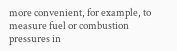more convenient, for example, to measure fuel or combustion pressures in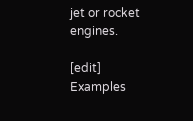jet or rocket engines.

[edit] Examples